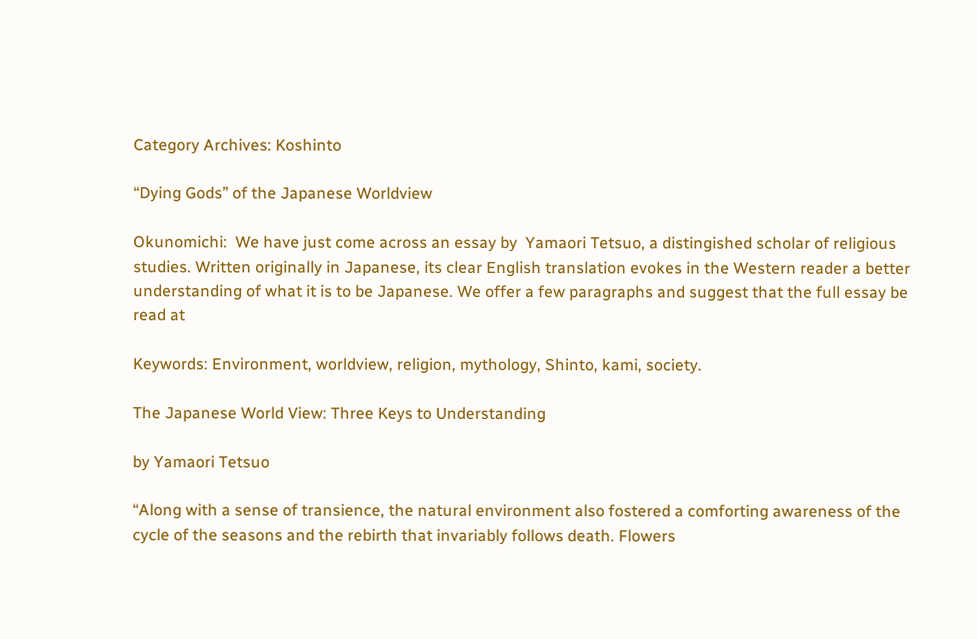Category Archives: Koshinto

“Dying Gods” of the Japanese Worldview

Okunomichi:  We have just come across an essay by  Yamaori Tetsuo, a distingished scholar of religious studies. Written originally in Japanese, its clear English translation evokes in the Western reader a better understanding of what it is to be Japanese. We offer a few paragraphs and suggest that the full essay be read at

Keywords: Environment, worldview, religion, mythology, Shinto, kami, society.

The Japanese World View: Three Keys to Understanding

by Yamaori Tetsuo

“Along with a sense of transience, the natural environment also fostered a comforting awareness of the cycle of the seasons and the rebirth that invariably follows death. Flowers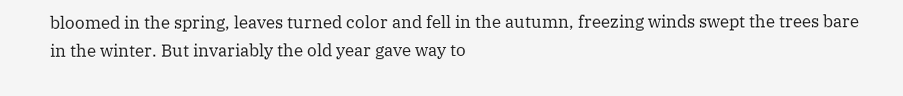bloomed in the spring, leaves turned color and fell in the autumn, freezing winds swept the trees bare in the winter. But invariably the old year gave way to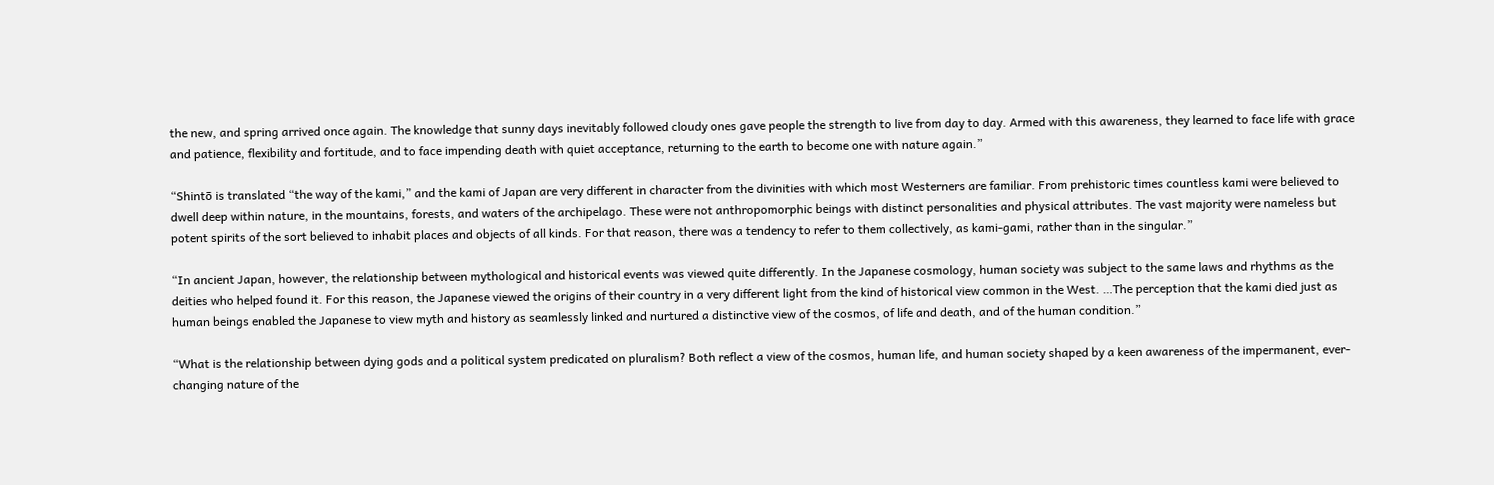the new, and spring arrived once again. The knowledge that sunny days inevitably followed cloudy ones gave people the strength to live from day to day. Armed with this awareness, they learned to face life with grace and patience, flexibility and fortitude, and to face impending death with quiet acceptance, returning to the earth to become one with nature again.”

“Shintō is translated “the way of the kami,” and the kami of Japan are very different in character from the divinities with which most Westerners are familiar. From prehistoric times countless kami were believed to dwell deep within nature, in the mountains, forests, and waters of the archipelago. These were not anthropomorphic beings with distinct personalities and physical attributes. The vast majority were nameless but potent spirits of the sort believed to inhabit places and objects of all kinds. For that reason, there was a tendency to refer to them collectively, as kami-gami, rather than in the singular.”

“In ancient Japan, however, the relationship between mythological and historical events was viewed quite differently. In the Japanese cosmology, human society was subject to the same laws and rhythms as the deities who helped found it. For this reason, the Japanese viewed the origins of their country in a very different light from the kind of historical view common in the West. …The perception that the kami died just as human beings enabled the Japanese to view myth and history as seamlessly linked and nurtured a distinctive view of the cosmos, of life and death, and of the human condition.”

“What is the relationship between dying gods and a political system predicated on pluralism? Both reflect a view of the cosmos, human life, and human society shaped by a keen awareness of the impermanent, ever-changing nature of the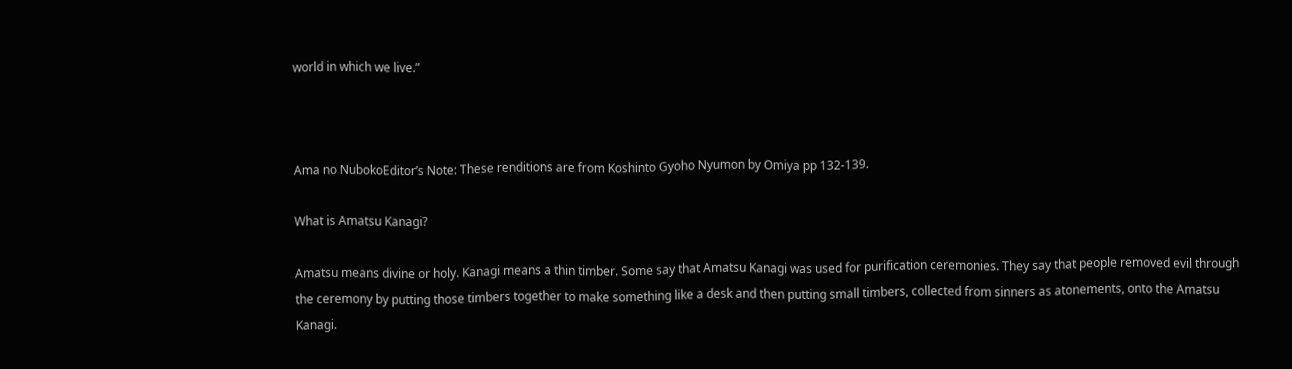world in which we live.”



Ama no NubokoEditor’s Note: These renditions are from Koshinto Gyoho Nyumon by Omiya pp 132-139.

What is Amatsu Kanagi?

Amatsu means divine or holy. Kanagi means a thin timber. Some say that Amatsu Kanagi was used for purification ceremonies. They say that people removed evil through the ceremony by putting those timbers together to make something like a desk and then putting small timbers, collected from sinners as atonements, onto the Amatsu Kanagi.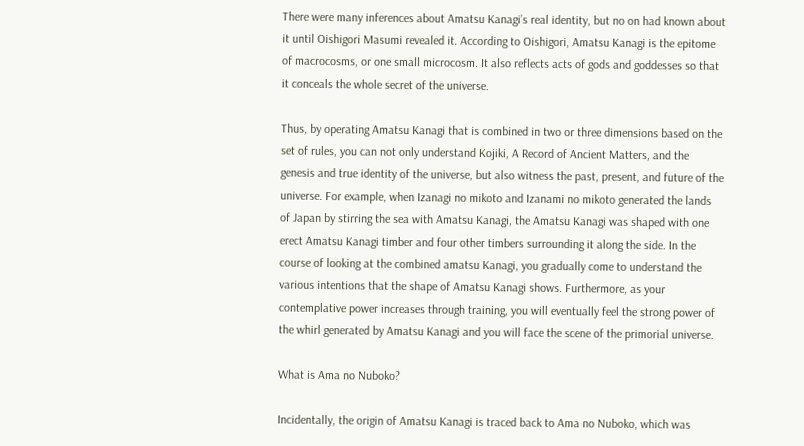There were many inferences about Amatsu Kanagi’s real identity, but no on had known about it until Oishigori Masumi revealed it. According to Oishigori, Amatsu Kanagi is the epitome of macrocosms, or one small microcosm. It also reflects acts of gods and goddesses so that it conceals the whole secret of the universe.

Thus, by operating Amatsu Kanagi that is combined in two or three dimensions based on the set of rules, you can not only understand Kojiki, A Record of Ancient Matters, and the genesis and true identity of the universe, but also witness the past, present, and future of the universe. For example, when Izanagi no mikoto and Izanami no mikoto generated the lands of Japan by stirring the sea with Amatsu Kanagi, the Amatsu Kanagi was shaped with one erect Amatsu Kanagi timber and four other timbers surrounding it along the side. In the course of looking at the combined amatsu Kanagi, you gradually come to understand the various intentions that the shape of Amatsu Kanagi shows. Furthermore, as your contemplative power increases through training, you will eventually feel the strong power of the whirl generated by Amatsu Kanagi and you will face the scene of the primorial universe.

What is Ama no Nuboko?

Incidentally, the origin of Amatsu Kanagi is traced back to Ama no Nuboko, which was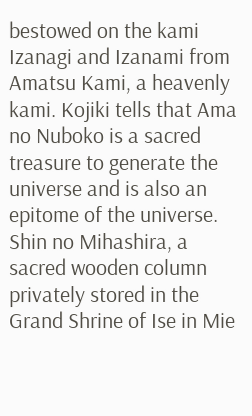bestowed on the kami Izanagi and Izanami from Amatsu Kami, a heavenly kami. Kojiki tells that Ama no Nuboko is a sacred treasure to generate the universe and is also an epitome of the universe. Shin no Mihashira, a sacred wooden column privately stored in the Grand Shrine of Ise in Mie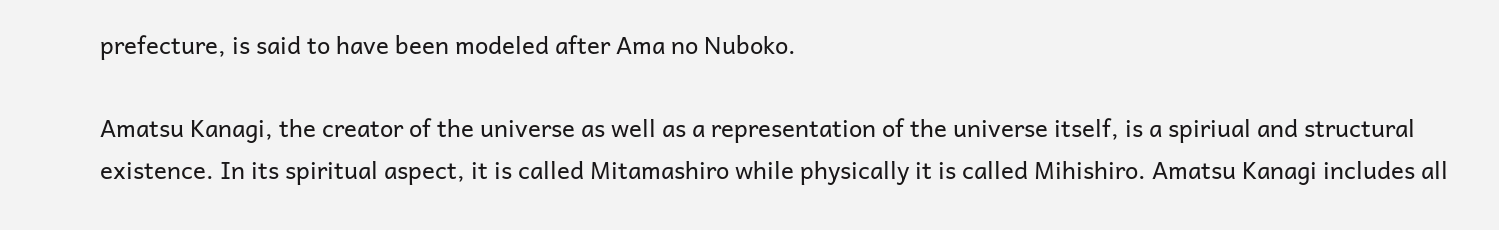prefecture, is said to have been modeled after Ama no Nuboko.

Amatsu Kanagi, the creator of the universe as well as a representation of the universe itself, is a spiriual and structural existence. In its spiritual aspect, it is called Mitamashiro while physically it is called Mihishiro. Amatsu Kanagi includes all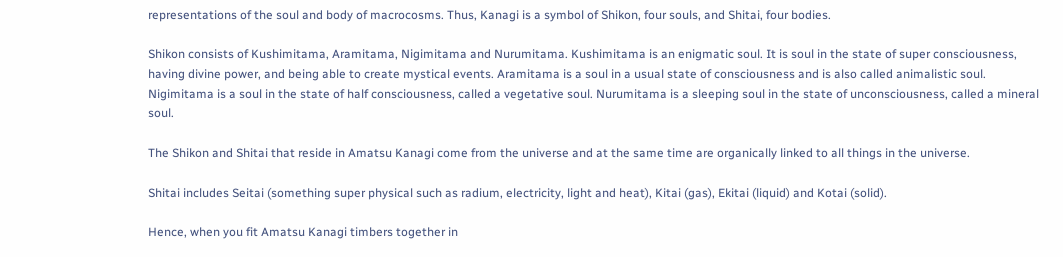representations of the soul and body of macrocosms. Thus, Kanagi is a symbol of Shikon, four souls, and Shitai, four bodies.

Shikon consists of Kushimitama, Aramitama, Nigimitama and Nurumitama. Kushimitama is an enigmatic soul. It is soul in the state of super consciousness, having divine power, and being able to create mystical events. Aramitama is a soul in a usual state of consciousness and is also called animalistic soul. Nigimitama is a soul in the state of half consciousness, called a vegetative soul. Nurumitama is a sleeping soul in the state of unconsciousness, called a mineral soul.

The Shikon and Shitai that reside in Amatsu Kanagi come from the universe and at the same time are organically linked to all things in the universe.

Shitai includes Seitai (something super physical such as radium, electricity, light and heat), Kitai (gas), Ekitai (liquid) and Kotai (solid).

Hence, when you fit Amatsu Kanagi timbers together in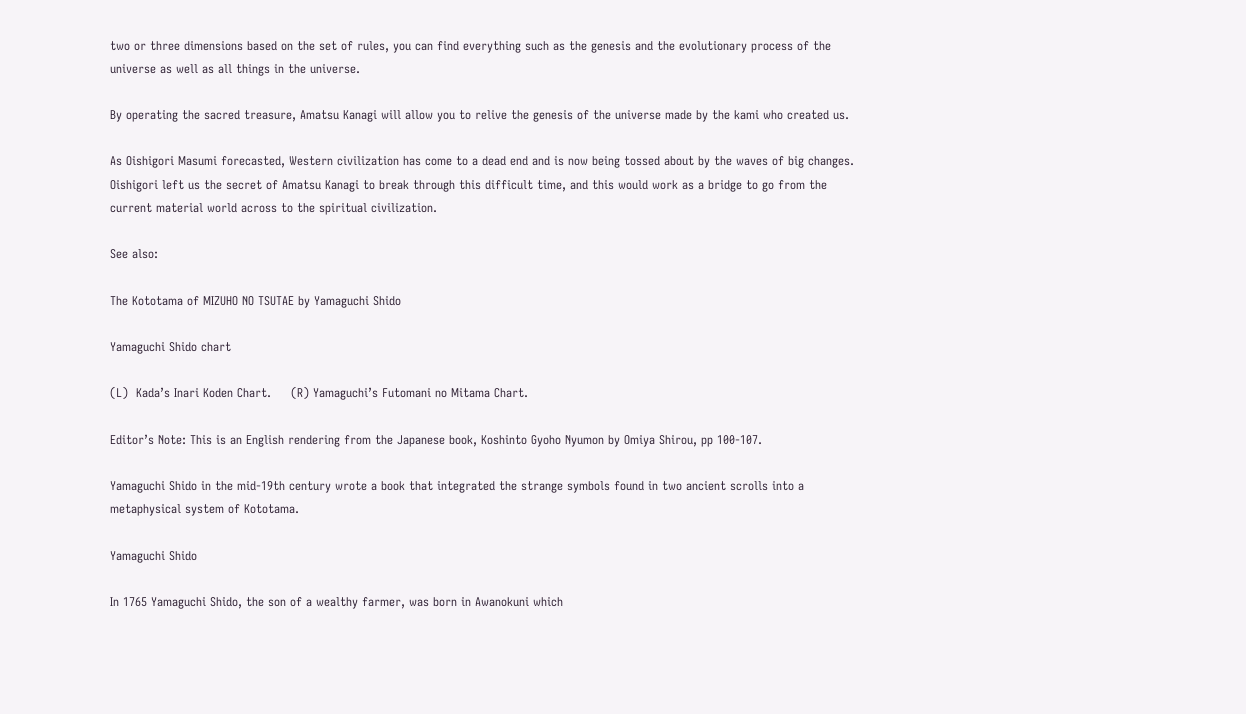two or three dimensions based on the set of rules, you can find everything such as the genesis and the evolutionary process of the universe as well as all things in the universe.

By operating the sacred treasure, Amatsu Kanagi will allow you to relive the genesis of the universe made by the kami who created us.

As Oishigori Masumi forecasted, Western civilization has come to a dead end and is now being tossed about by the waves of big changes. Oishigori left us the secret of Amatsu Kanagi to break through this difficult time, and this would work as a bridge to go from the current material world across to the spiritual civilization.

See also:

The Kototama of MIZUHO NO TSUTAE by Yamaguchi Shido

Yamaguchi Shido chart

(L)  Kada’s Inari Koden Chart.     (R) Yamaguchi’s Futomani no Mitama Chart.

Editor’s Note: This is an English rendering from the Japanese book, Koshinto Gyoho Nyumon by Omiya Shirou, pp 100-107.

Yamaguchi Shido in the mid-19th century wrote a book that integrated the strange symbols found in two ancient scrolls into a metaphysical system of Kototama.

Yamaguchi Shido

In 1765 Yamaguchi Shido, the son of a wealthy farmer, was born in Awanokuni which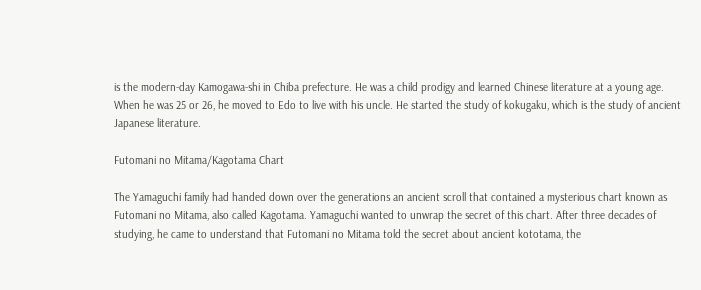is the modern-day Kamogawa-shi in Chiba prefecture. He was a child prodigy and learned Chinese literature at a young age. When he was 25 or 26, he moved to Edo to live with his uncle. He started the study of kokugaku, which is the study of ancient Japanese literature.

Futomani no Mitama/Kagotama Chart

The Yamaguchi family had handed down over the generations an ancient scroll that contained a mysterious chart known as Futomani no Mitama, also called Kagotama. Yamaguchi wanted to unwrap the secret of this chart. After three decades of studying, he came to understand that Futomani no Mitama told the secret about ancient kototama, the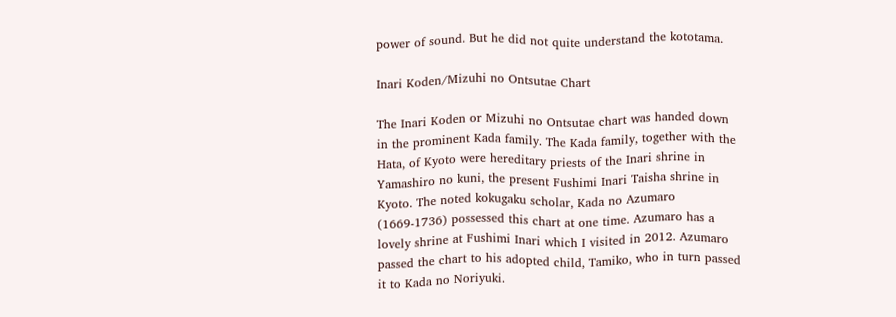power of sound. But he did not quite understand the kototama.

Inari Koden/Mizuhi no Ontsutae Chart

The Inari Koden or Mizuhi no Ontsutae chart was handed down in the prominent Kada family. The Kada family, together with the Hata, of Kyoto were hereditary priests of the Inari shrine in Yamashiro no kuni, the present Fushimi Inari Taisha shrine in Kyoto. The noted kokugaku scholar, Kada no Azumaro (1669-1736) possessed this chart at one time. Azumaro has a lovely shrine at Fushimi Inari which I visited in 2012. Azumaro passed the chart to his adopted child, Tamiko, who in turn passed it to Kada no Noriyuki.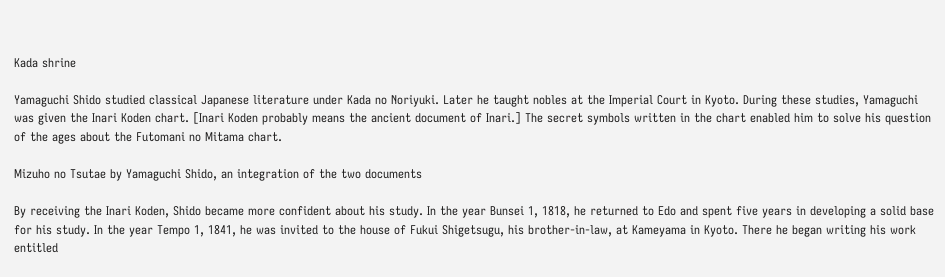Kada shrine

Yamaguchi Shido studied classical Japanese literature under Kada no Noriyuki. Later he taught nobles at the Imperial Court in Kyoto. During these studies, Yamaguchi was given the Inari Koden chart. [Inari Koden probably means the ancient document of Inari.] The secret symbols written in the chart enabled him to solve his question of the ages about the Futomani no Mitama chart.

Mizuho no Tsutae by Yamaguchi Shido, an integration of the two documents

By receiving the Inari Koden, Shido became more confident about his study. In the year Bunsei 1, 1818, he returned to Edo and spent five years in developing a solid base for his study. In the year Tempo 1, 1841, he was invited to the house of Fukui Shigetsugu, his brother-in-law, at Kameyama in Kyoto. There he began writing his work entitled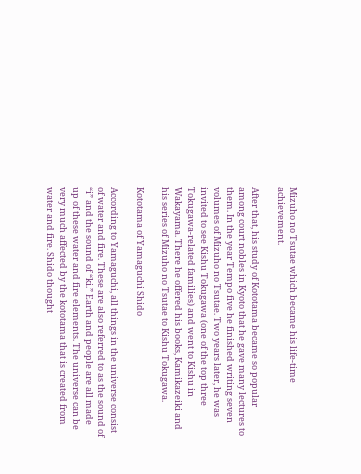Mizuho no Tsutae which became his life-time achievement.

After that, his study of Kototama became so popular among court nobles in Kyoto that he gave many lectures to them. In the year Tempo five he finished writing seven volumes of Mizuho no Tsutae. Two years later, he was invited to see Kishu Tokugawa (one of the top three Tokugawa-related families) and went to Kishu in Wakayama. There he offered his books, Kamikazeiki and his series of Mizuho no Tsutae to Kishu Tokugawa.

Kototama of Yamaguchi Shido

According to Yamaguchi, all things in the universe consist of water and fire. These are also referred to as the sound of “i” and the sound of “ki.” Earth and people are all made up of these water and fire elements. The universe can be very much affected by the kototama that is created from water and fire. Shido thought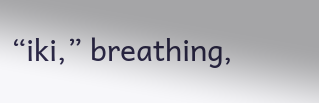“iki,” breathing,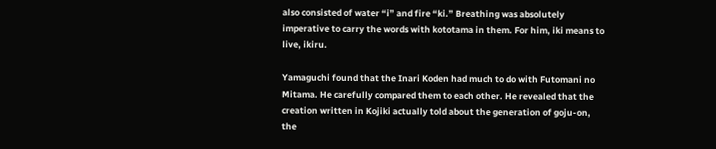also consisted of water “i” and fire “ki.” Breathing was absolutely imperative to carry the words with kototama in them. For him, iki means to live, ikiru.

Yamaguchi found that the Inari Koden had much to do with Futomani no Mitama. He carefully compared them to each other. He revealed that the creation written in Kojiki actually told about the generation of goju-on, the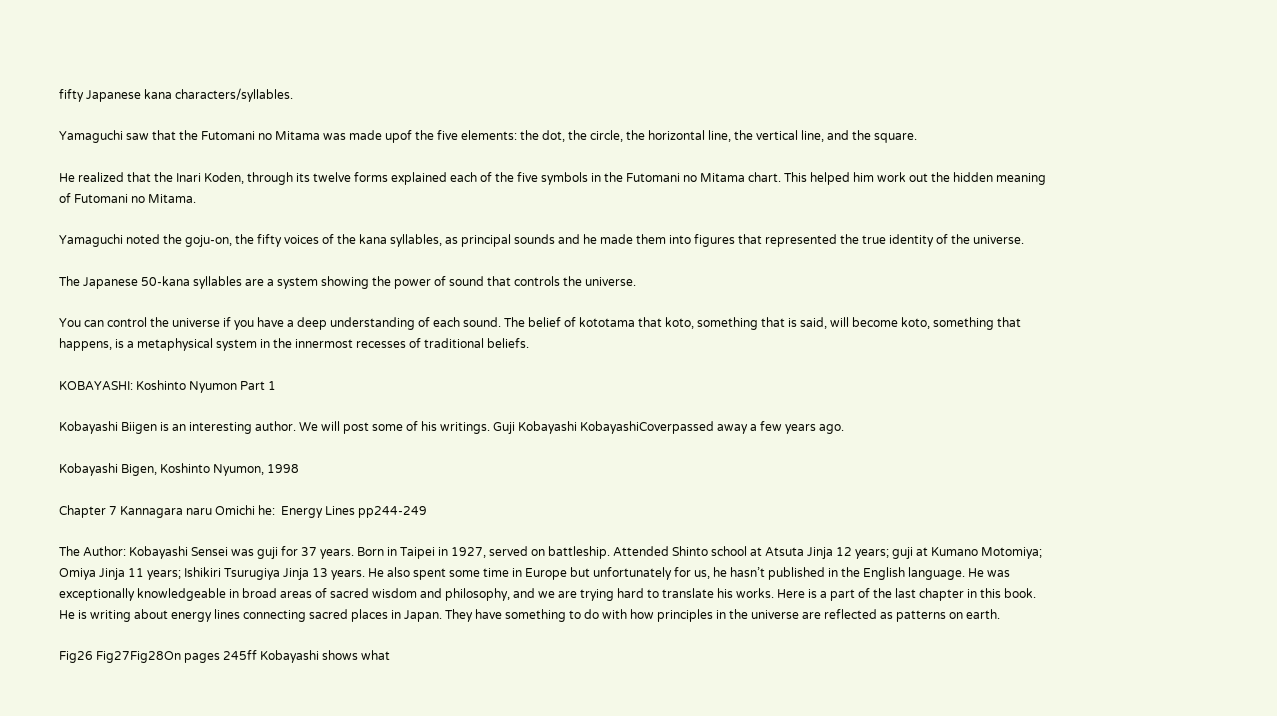fifty Japanese kana characters/syllables.

Yamaguchi saw that the Futomani no Mitama was made upof the five elements: the dot, the circle, the horizontal line, the vertical line, and the square.

He realized that the Inari Koden, through its twelve forms explained each of the five symbols in the Futomani no Mitama chart. This helped him work out the hidden meaning of Futomani no Mitama.

Yamaguchi noted the goju-on, the fifty voices of the kana syllables, as principal sounds and he made them into figures that represented the true identity of the universe.

The Japanese 50-kana syllables are a system showing the power of sound that controls the universe.

You can control the universe if you have a deep understanding of each sound. The belief of kototama that koto, something that is said, will become koto, something that happens, is a metaphysical system in the innermost recesses of traditional beliefs.

KOBAYASHI: Koshinto Nyumon Part 1

Kobayashi Biigen is an interesting author. We will post some of his writings. Guji Kobayashi KobayashiCoverpassed away a few years ago.

Kobayashi Bigen, Koshinto Nyumon, 1998

Chapter 7 Kannagara naru Omichi he:  Energy Lines pp244-249

The Author: Kobayashi Sensei was guji for 37 years. Born in Taipei in 1927, served on battleship. Attended Shinto school at Atsuta Jinja 12 years; guji at Kumano Motomiya; Omiya Jinja 11 years; Ishikiri Tsurugiya Jinja 13 years. He also spent some time in Europe but unfortunately for us, he hasn’t published in the English language. He was exceptionally knowledgeable in broad areas of sacred wisdom and philosophy, and we are trying hard to translate his works. Here is a part of the last chapter in this book. He is writing about energy lines connecting sacred places in Japan. They have something to do with how principles in the universe are reflected as patterns on earth.

Fig26 Fig27Fig28On pages 245ff Kobayashi shows what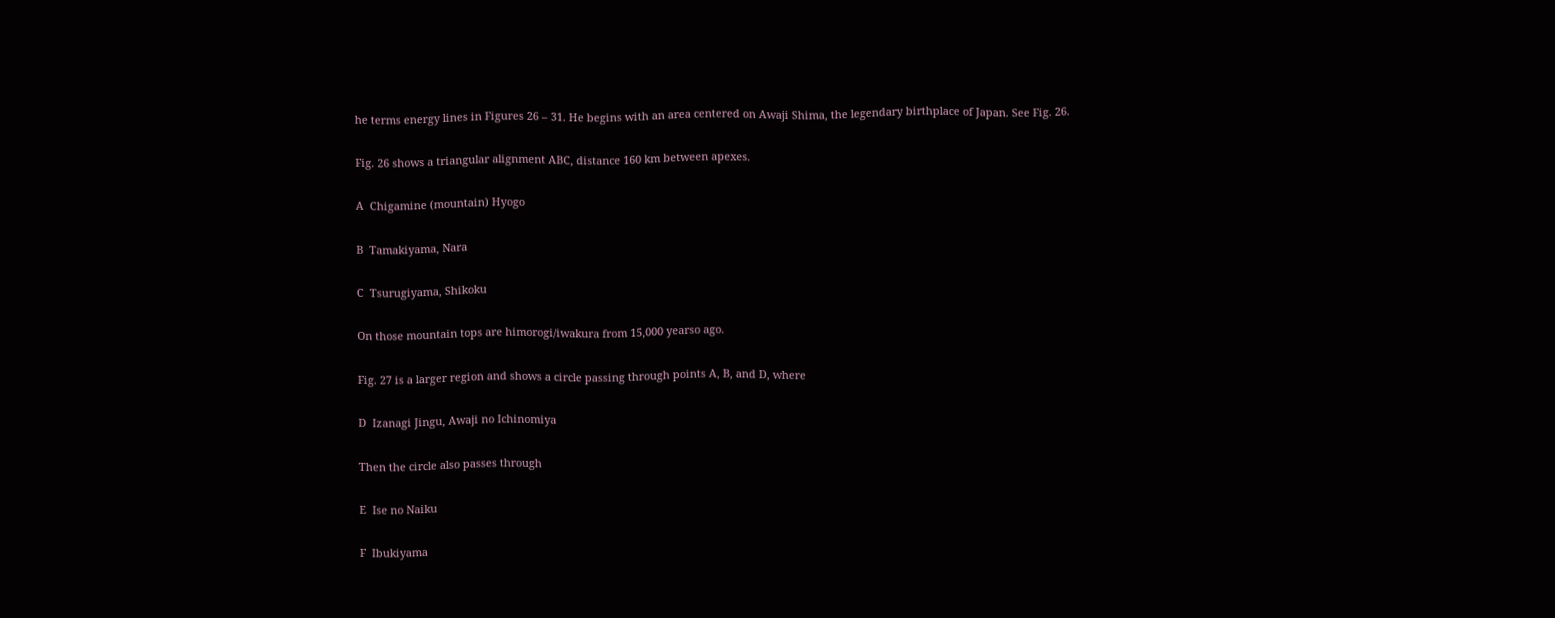he terms energy lines in Figures 26 – 31. He begins with an area centered on Awaji Shima, the legendary birthplace of Japan. See Fig. 26.

Fig. 26 shows a triangular alignment ABC, distance 160 km between apexes.

A  Chigamine (mountain) Hyogo

B  Tamakiyama, Nara

C  Tsurugiyama, Shikoku

On those mountain tops are himorogi/iwakura from 15,000 yearso ago.

Fig. 27 is a larger region and shows a circle passing through points A, B, and D, where

D  Izanagi Jingu, Awaji no Ichinomiya

Then the circle also passes through

E  Ise no Naiku

F  Ibukiyama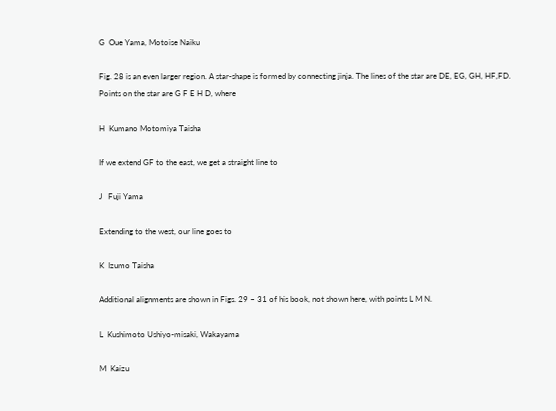G  Oue Yama, Motoise Naiku

Fig. 28 is an even larger region. A star-shape is formed by connecting jinja. The lines of the star are DE, EG, GH, HF,FD. Points on the star are G F E H D, where

H  Kumano Motomiya Taisha

If we extend GF to the east, we get a straight line to

J   Fuji Yama

Extending to the west, our line goes to

K  Izumo Taisha

Additional alignments are shown in Figs. 29 – 31 of his book, not shown here, with points L M N.

L  Kushimoto Ushiyo-misaki, Wakayama

M  Kaizu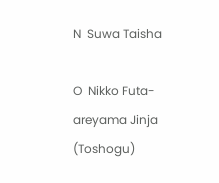N  Suwa Taisha

O  Nikko Futa-areyama Jinja (Toshogu)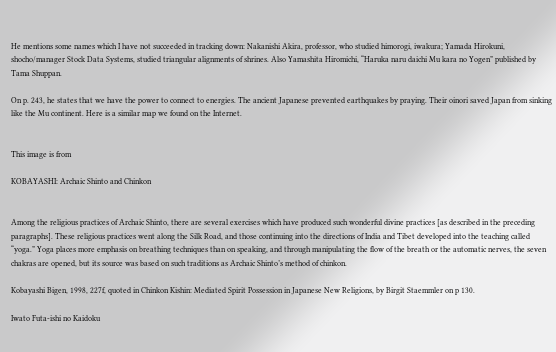He mentions some names which I have not succeeded in tracking down: Nakanishi Akira, professor, who studied himorogi, iwakura; Yamada Hirokuni, shocho/manager Stock Data Systems, studied triangular alignments of shrines. Also Yamashita Hiromichi, “Haruka naru daichi Mu kara no Yogen” published by Tama Shuppan.

On p. 243, he states that we have the power to connect to energies. The ancient Japanese prevented earthquakes by praying. Their oinori saved Japan from sinking like the Mu continent. Here is a similar map we found on the Internet.


This image is from

KOBAYASHI: Archaic Shinto and Chinkon


Among the religious practices of Archaic Shinto, there are several exercises which have produced such wonderful divine practices [as described in the preceding paragraphs]. These religious practices went along the Silk Road, and those continuing into the directions of India and Tibet developed into the teaching called “yoga.” Yoga places more emphasis on breathing techniques than on speaking, and through manipulating the flow of the breath or the automatic nerves, the seven chakras are opened, but its source was based on such traditions as Archaic Shinto’s method of chinkon.

Kobayashi Bigen, 1998, 227f, quoted in Chinkon Kishin: Mediated Spirit Possession in Japanese New Religions, by Birgit Staemmler on p 130.

Iwato Futa-ishi no Kaidoku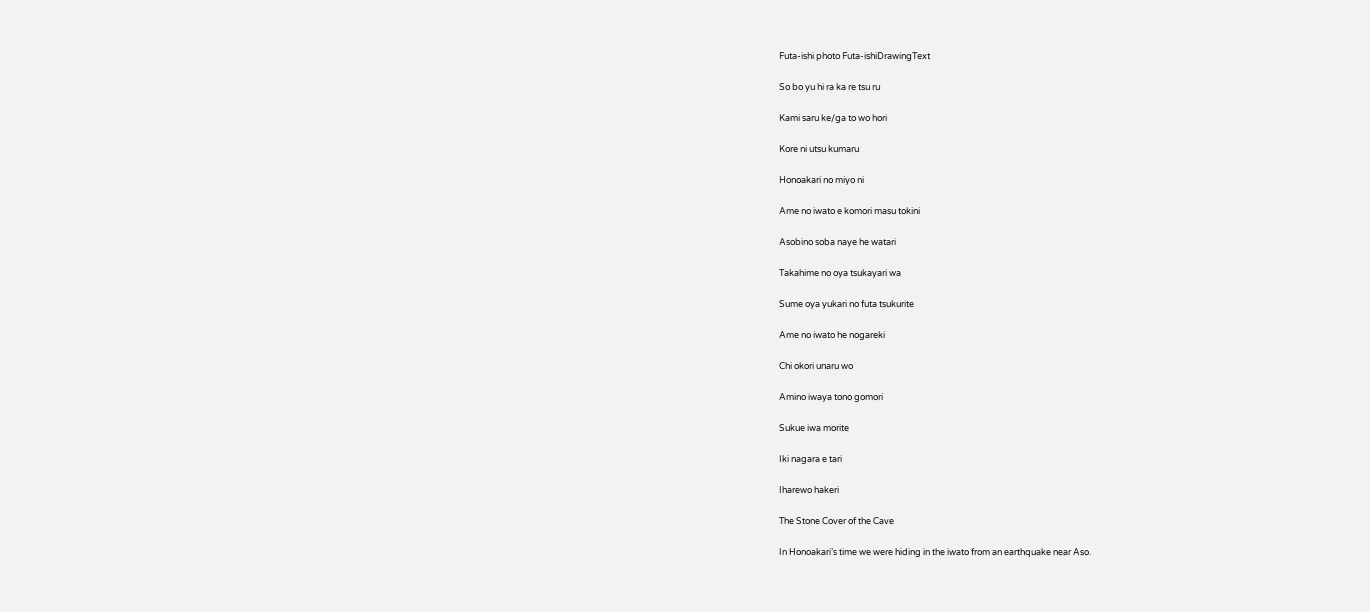Futa-ishi photo Futa-ishiDrawingText

So bo yu hi ra ka re tsu ru

Kami saru ke/ga to wo hori

Kore ni utsu kumaru

Honoakari no miyo ni

Ame no iwato e komori masu tokini

Asobino soba naye he watari

Takahime no oya tsukayari wa

Sume oya yukari no futa tsukurite

Ame no iwato he nogareki

Chi okori unaru wo

Amino iwaya tono gomori

Sukue iwa morite

Iki nagara e tari

Iharewo hakeri

The Stone Cover of the Cave

In Honoakari’s time we were hiding in the iwato from an earthquake near Aso.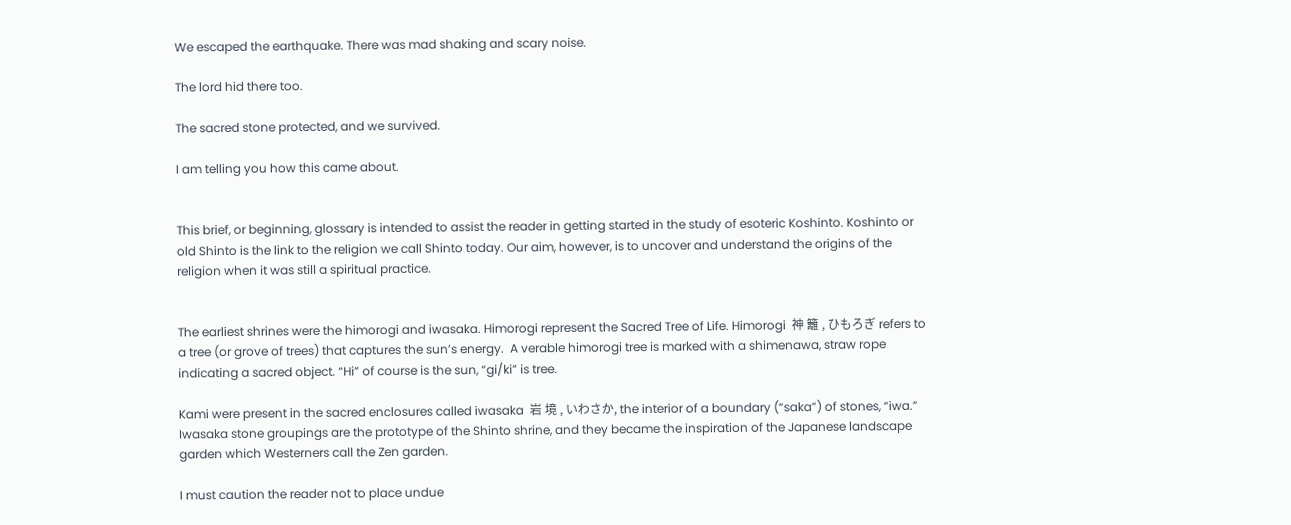We escaped the earthquake. There was mad shaking and scary noise.

The lord hid there too.

The sacred stone protected, and we survived.

I am telling you how this came about.


This brief, or beginning, glossary is intended to assist the reader in getting started in the study of esoteric Koshinto. Koshinto or old Shinto is the link to the religion we call Shinto today. Our aim, however, is to uncover and understand the origins of the religion when it was still a spiritual practice.


The earliest shrines were the himorogi and iwasaka. Himorogi represent the Sacred Tree of Life. Himorogi  神 籬 , ひもろぎ refers to a tree (or grove of trees) that captures the sun’s energy.  A verable himorogi tree is marked with a shimenawa, straw rope indicating a sacred object. “Hi” of course is the sun, “gi/ki” is tree.

Kami were present in the sacred enclosures called iwasaka  岩 境 , いわさか, the interior of a boundary (“saka”) of stones, “iwa.”  Iwasaka stone groupings are the prototype of the Shinto shrine, and they became the inspiration of the Japanese landscape garden which Westerners call the Zen garden.

I must caution the reader not to place undue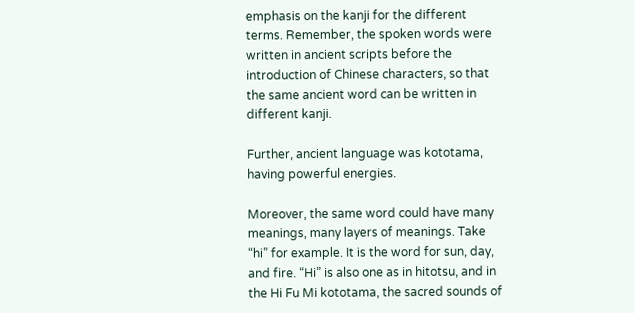emphasis on the kanji for the different terms. Remember, the spoken words were written in ancient scripts before the introduction of Chinese characters, so that the same ancient word can be written in different kanji.

Further, ancient language was kototama, having powerful energies.

Moreover, the same word could have many meanings, many layers of meanings. Take “hi” for example. It is the word for sun, day, and fire. “Hi” is also one as in hitotsu, and in the Hi Fu Mi kototama, the sacred sounds of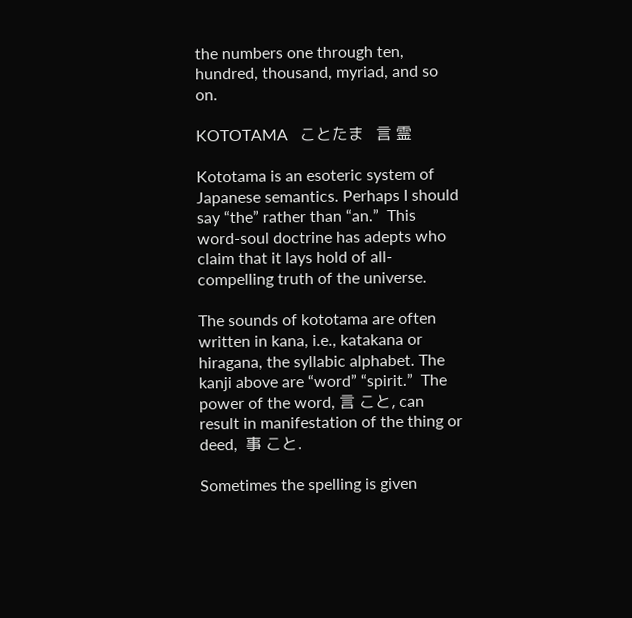the numbers one through ten, hundred, thousand, myriad, and so on.

KOTOTAMA   ことたま   言 霊

Kototama is an esoteric system of Japanese semantics. Perhaps I should say “the” rather than “an.”  This word-soul doctrine has adepts who claim that it lays hold of all-compelling truth of the universe.

The sounds of kototama are often written in kana, i.e., katakana or hiragana, the syllabic alphabet. The kanji above are “word” “spirit.”  The power of the word, 言 こと, can result in manifestation of the thing or deed,  事 こと.

Sometimes the spelling is given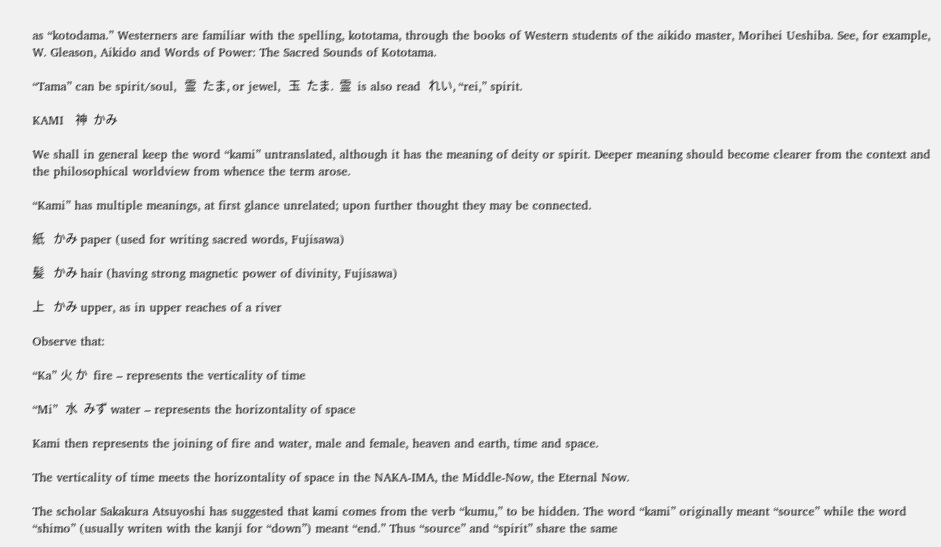as “kotodama.” Westerners are familiar with the spelling, kototama, through the books of Western students of the aikido master, Morihei Ueshiba. See, for example, W. Gleason, Aikido and Words of Power: The Sacred Sounds of Kototama.

“Tama” can be spirit/soul,  霊  たま, or jewel,  玉  たま.  霊  is also read  れい, “rei,” spirit.

KAMI   神  かみ

We shall in general keep the word “kami” untranslated, although it has the meaning of deity or spirit. Deeper meaning should become clearer from the context and the philosophical worldview from whence the term arose.

“Kami” has multiple meanings, at first glance unrelated; upon further thought they may be connected.

紙   かみ paper (used for writing sacred words, Fujisawa)

髪   かみ hair (having strong magnetic power of divinity, Fujisawa)

上   かみ upper, as in upper reaches of a river

Observe that:

“Ka” 火 か  fire – represents the verticality of time

“Mi”  水  みず water – represents the horizontality of space

Kami then represents the joining of fire and water, male and female, heaven and earth, time and space.

The verticality of time meets the horizontality of space in the NAKA-IMA, the Middle-Now, the Eternal Now.

The scholar Sakakura Atsuyoshi has suggested that kami comes from the verb “kumu,” to be hidden. The word “kami” originally meant “source” while the word “shimo” (usually writen with the kanji for “down”) meant “end.” Thus “source” and “spirit” share the same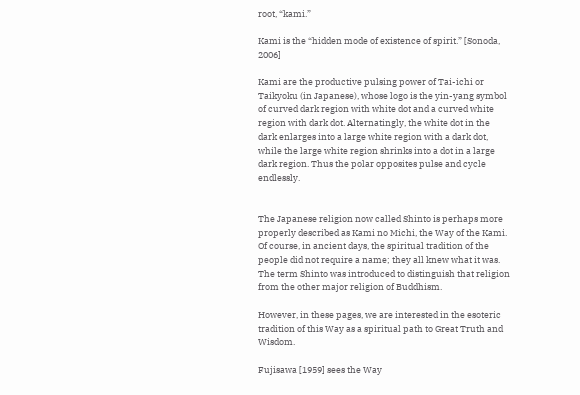root, “kami.”

Kami is the “hidden mode of existence of spirit.” [Sonoda, 2006]

Kami are the productive pulsing power of Tai-ichi or Taikyoku (in Japanese), whose logo is the yin-yang symbol of curved dark region with white dot and a curved white region with dark dot. Alternatingly, the white dot in the dark enlarges into a large white region with a dark dot, while the large white region shrinks into a dot in a large dark region. Thus the polar opposites pulse and cycle endlessly.


The Japanese religion now called Shinto is perhaps more properly described as Kami no Michi, the Way of the Kami. Of course, in ancient days, the spiritual tradition of the people did not require a name; they all knew what it was. The term Shinto was introduced to distinguish that religion from the other major religion of Buddhism.

However, in these pages, we are interested in the esoteric tradition of this Way as a spiritual path to Great Truth and Wisdom.

Fujisawa [1959] sees the Way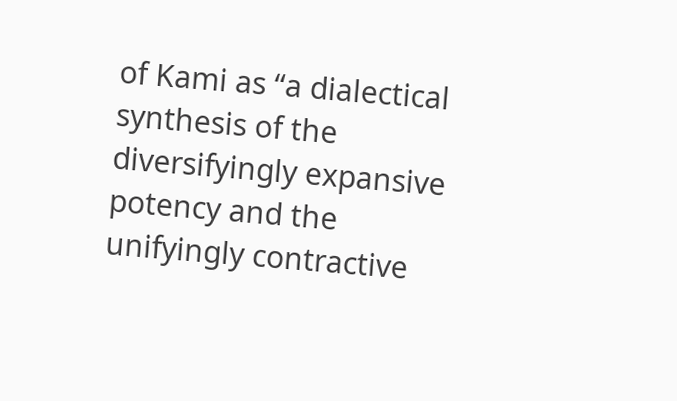of Kami as “a dialectical synthesis of the diversifyingly expansive potency and the unifyingly contractive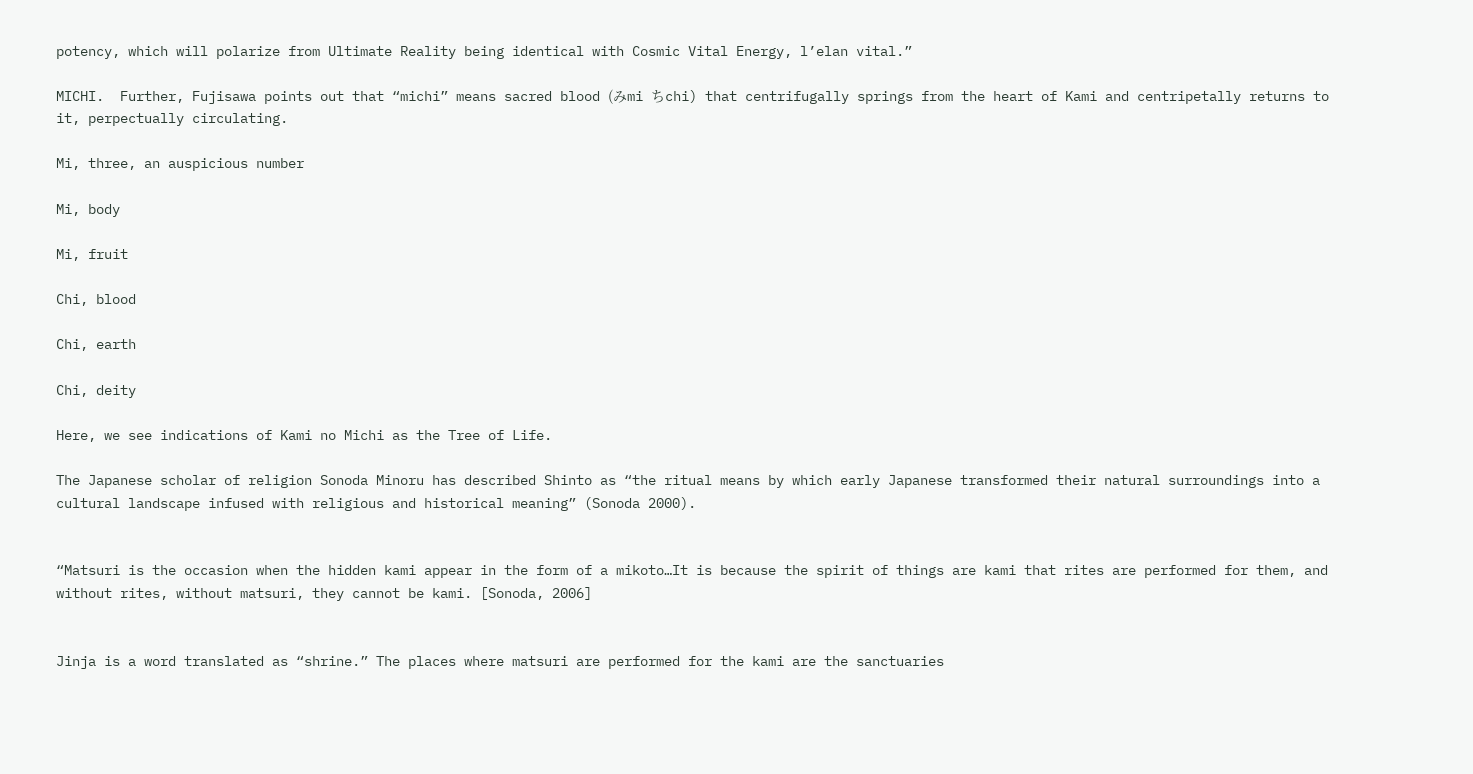potency, which will polarize from Ultimate Reality being identical with Cosmic Vital Energy, l’elan vital.”

MICHI.  Further, Fujisawa points out that “michi” means sacred blood (みmi ちchi) that centrifugally springs from the heart of Kami and centripetally returns to it, perpectually circulating.

Mi, three, an auspicious number

Mi, body

Mi, fruit

Chi, blood

Chi, earth

Chi, deity

Here, we see indications of Kami no Michi as the Tree of Life.

The Japanese scholar of religion Sonoda Minoru has described Shinto as “the ritual means by which early Japanese transformed their natural surroundings into a cultural landscape infused with religious and historical meaning” (Sonoda 2000).


“Matsuri is the occasion when the hidden kami appear in the form of a mikoto…It is because the spirit of things are kami that rites are performed for them, and without rites, without matsuri, they cannot be kami. [Sonoda, 2006]


Jinja is a word translated as “shrine.” The places where matsuri are performed for the kami are the sanctuaries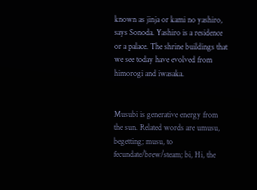known as jinja or kami no yashiro, says Sonoda. Yashiro is a residence or a palace. The shrine buildings that we see today have evolved from himorogi and iwasaka.


Musubi is generative energy from the sun. Related words are umusu, begetting; musu, to fecundate/brew/steam; bi, Hi, the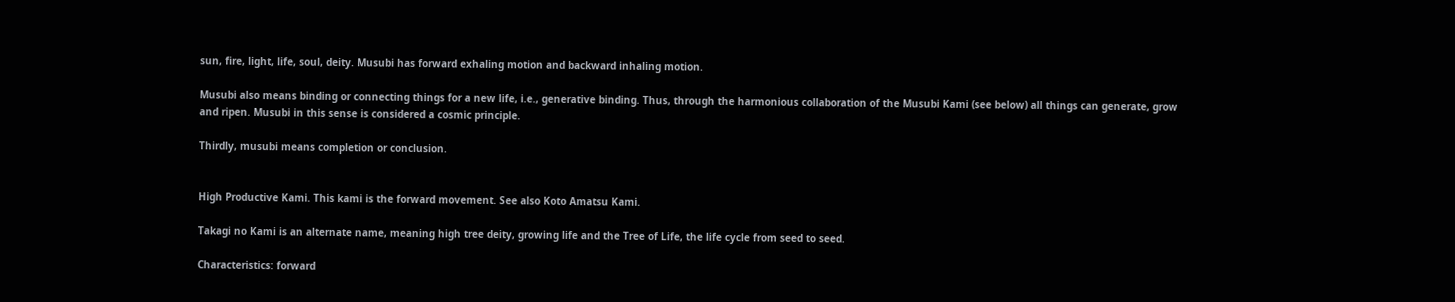sun, fire, light, life, soul, deity. Musubi has forward exhaling motion and backward inhaling motion.

Musubi also means binding or connecting things for a new life, i.e., generative binding. Thus, through the harmonious collaboration of the Musubi Kami (see below) all things can generate, grow and ripen. Musubi in this sense is considered a cosmic principle.

Thirdly, musubi means completion or conclusion.


High Productive Kami. This kami is the forward movement. See also Koto Amatsu Kami.

Takagi no Kami is an alternate name, meaning high tree deity, growing life and the Tree of Life, the life cycle from seed to seed.

Characteristics: forward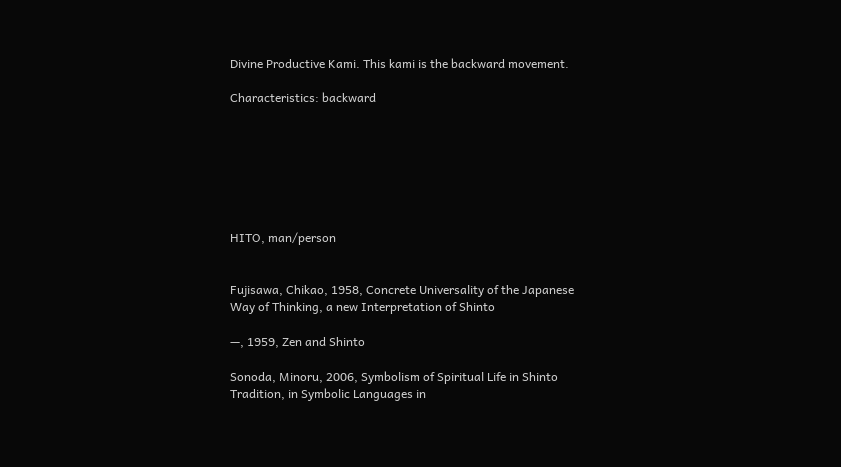Divine Productive Kami. This kami is the backward movement.

Characteristics: backward







HITO, man/person


Fujisawa, Chikao, 1958, Concrete Universality of the Japanese Way of Thinking, a new Interpretation of Shinto

—, 1959, Zen and Shinto

Sonoda, Minoru, 2006, Symbolism of Spiritual Life in Shinto Tradition, in Symbolic Languages in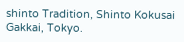shinto Tradition, Shinto Kokusai Gakkai, Tokyo.